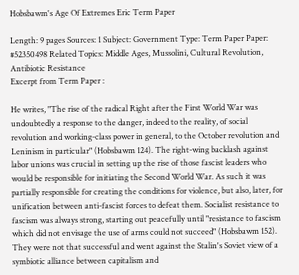Hobsbawm's Age Of Extremes Eric Term Paper

Length: 9 pages Sources: 1 Subject: Government Type: Term Paper Paper: #52350498 Related Topics: Middle Ages, Mussolini, Cultural Revolution, Antibiotic Resistance
Excerpt from Term Paper :

He writes, "The rise of the radical Right after the First World War was undoubtedly a response to the danger, indeed to the reality, of social revolution and working-class power in general, to the October revolution and Leninism in particular" (Hobsbawm 124). The right-wing backlash against labor unions was crucial in setting up the rise of those fascist leaders who would be responsible for initiating the Second World War. As such it was partially responsible for creating the conditions for violence, but also, later, for unification between anti-fascist forces to defeat them. Socialist resistance to fascism was always strong, starting out peacefully until "resistance to fascism which did not envisage the use of arms could not succeed" (Hobsbawm 152). They were not that successful and went against the Stalin's Soviet view of a symbiotic alliance between capitalism and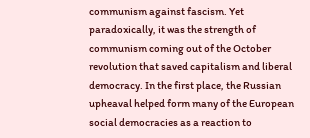communism against fascism. Yet paradoxically, it was the strength of communism coming out of the October revolution that saved capitalism and liberal democracy. In the first place, the Russian upheaval helped form many of the European social democracies as a reaction to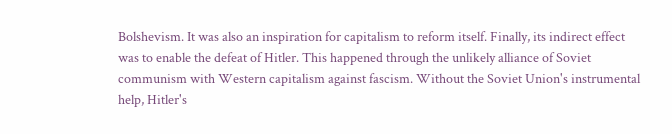Bolshevism. It was also an inspiration for capitalism to reform itself. Finally, its indirect effect was to enable the defeat of Hitler. This happened through the unlikely alliance of Soviet communism with Western capitalism against fascism. Without the Soviet Union's instrumental help, Hitler's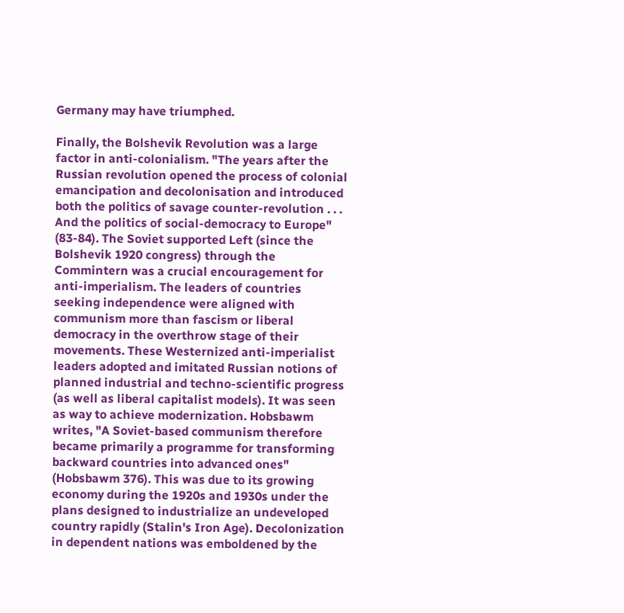Germany may have triumphed.

Finally, the Bolshevik Revolution was a large factor in anti-colonialism. "The years after the Russian revolution opened the process of colonial emancipation and decolonisation and introduced both the politics of savage counter-revolution . . . And the politics of social-democracy to Europe" (83-84). The Soviet supported Left (since the Bolshevik 1920 congress) through the Commintern was a crucial encouragement for anti-imperialism. The leaders of countries seeking independence were aligned with communism more than fascism or liberal democracy in the overthrow stage of their movements. These Westernized anti-imperialist leaders adopted and imitated Russian notions of planned industrial and techno-scientific progress (as well as liberal capitalist models). It was seen as way to achieve modernization. Hobsbawm writes, "A Soviet-based communism therefore became primarily a programme for transforming backward countries into advanced ones" (Hobsbawm 376). This was due to its growing economy during the 1920s and 1930s under the plans designed to industrialize an undeveloped country rapidly (Stalin's Iron Age). Decolonization in dependent nations was emboldened by the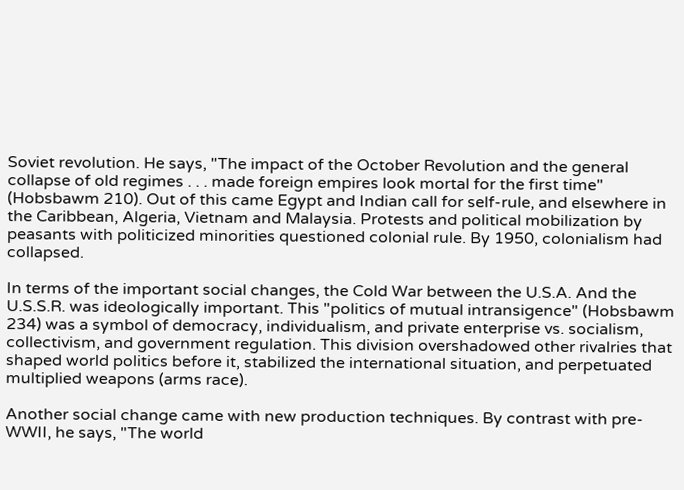Soviet revolution. He says, "The impact of the October Revolution and the general collapse of old regimes . . . made foreign empires look mortal for the first time" (Hobsbawm 210). Out of this came Egypt and Indian call for self-rule, and elsewhere in the Caribbean, Algeria, Vietnam and Malaysia. Protests and political mobilization by peasants with politicized minorities questioned colonial rule. By 1950, colonialism had collapsed.

In terms of the important social changes, the Cold War between the U.S.A. And the U.S.S.R. was ideologically important. This "politics of mutual intransigence" (Hobsbawm 234) was a symbol of democracy, individualism, and private enterprise vs. socialism, collectivism, and government regulation. This division overshadowed other rivalries that shaped world politics before it, stabilized the international situation, and perpetuated multiplied weapons (arms race).

Another social change came with new production techniques. By contrast with pre-WWII, he says, "The world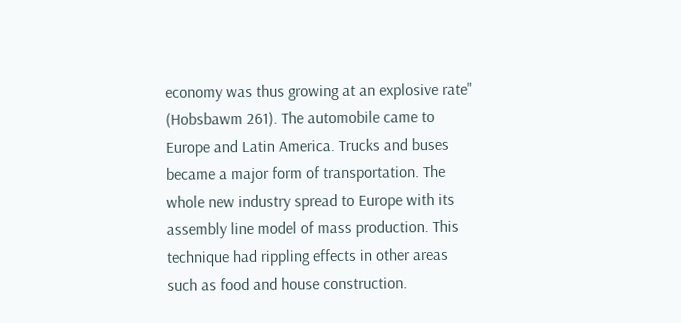economy was thus growing at an explosive rate" (Hobsbawm 261). The automobile came to Europe and Latin America. Trucks and buses became a major form of transportation. The whole new industry spread to Europe with its assembly line model of mass production. This technique had rippling effects in other areas such as food and house construction.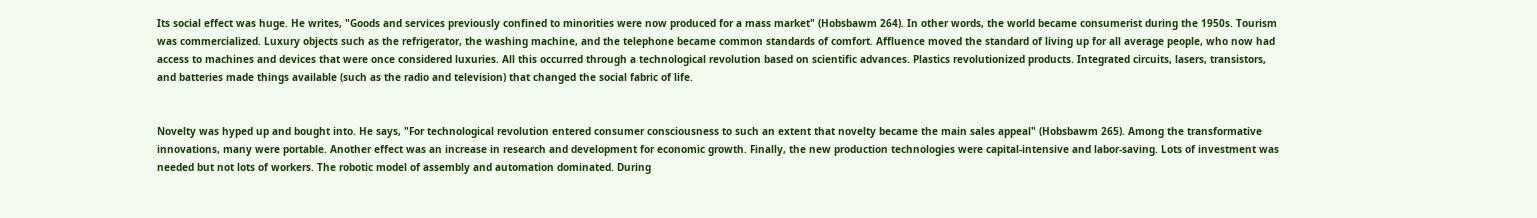Its social effect was huge. He writes, "Goods and services previously confined to minorities were now produced for a mass market" (Hobsbawm 264). In other words, the world became consumerist during the 1950s. Tourism was commercialized. Luxury objects such as the refrigerator, the washing machine, and the telephone became common standards of comfort. Affluence moved the standard of living up for all average people, who now had access to machines and devices that were once considered luxuries. All this occurred through a technological revolution based on scientific advances. Plastics revolutionized products. Integrated circuits, lasers, transistors, and batteries made things available (such as the radio and television) that changed the social fabric of life.


Novelty was hyped up and bought into. He says, "For technological revolution entered consumer consciousness to such an extent that novelty became the main sales appeal" (Hobsbawm 265). Among the transformative innovations, many were portable. Another effect was an increase in research and development for economic growth. Finally, the new production technologies were capital-intensive and labor-saving. Lots of investment was needed but not lots of workers. The robotic model of assembly and automation dominated. During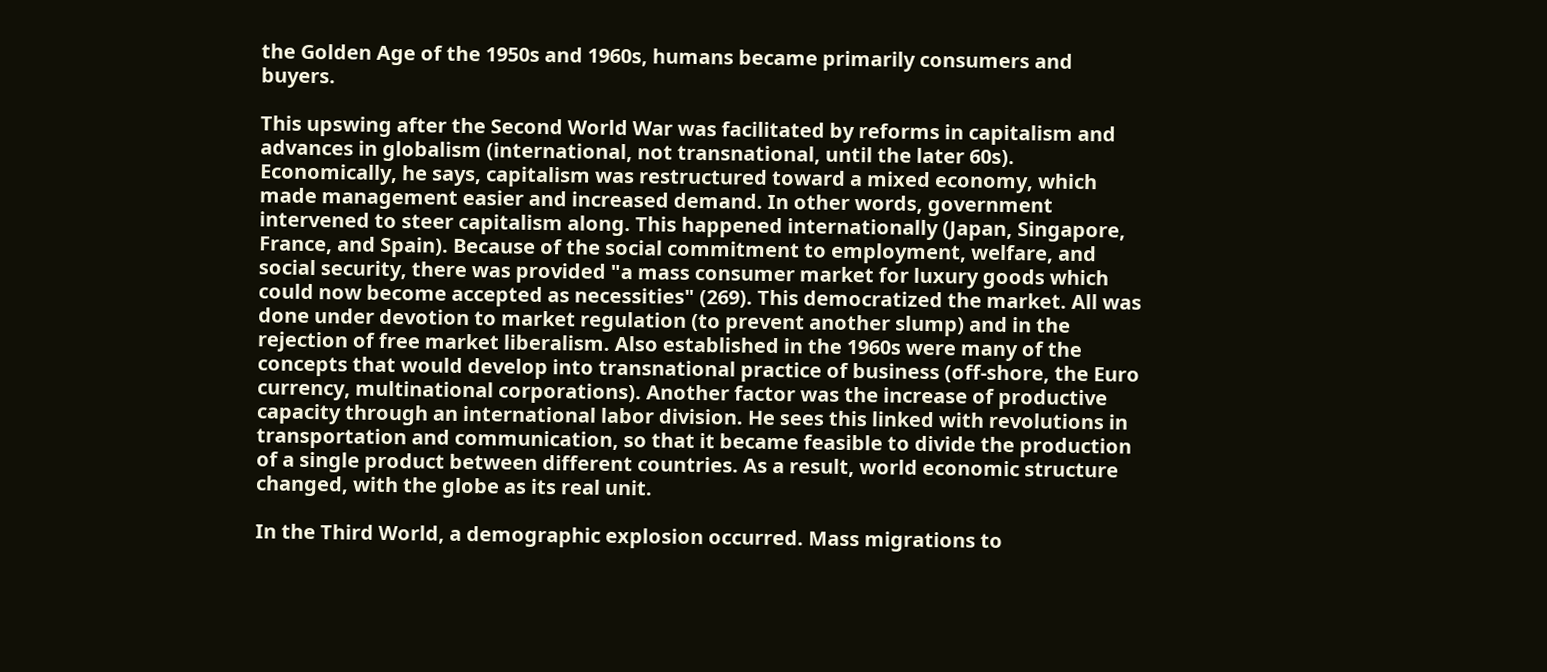the Golden Age of the 1950s and 1960s, humans became primarily consumers and buyers.

This upswing after the Second World War was facilitated by reforms in capitalism and advances in globalism (international, not transnational, until the later 60s). Economically, he says, capitalism was restructured toward a mixed economy, which made management easier and increased demand. In other words, government intervened to steer capitalism along. This happened internationally (Japan, Singapore, France, and Spain). Because of the social commitment to employment, welfare, and social security, there was provided "a mass consumer market for luxury goods which could now become accepted as necessities" (269). This democratized the market. All was done under devotion to market regulation (to prevent another slump) and in the rejection of free market liberalism. Also established in the 1960s were many of the concepts that would develop into transnational practice of business (off-shore, the Euro currency, multinational corporations). Another factor was the increase of productive capacity through an international labor division. He sees this linked with revolutions in transportation and communication, so that it became feasible to divide the production of a single product between different countries. As a result, world economic structure changed, with the globe as its real unit.

In the Third World, a demographic explosion occurred. Mass migrations to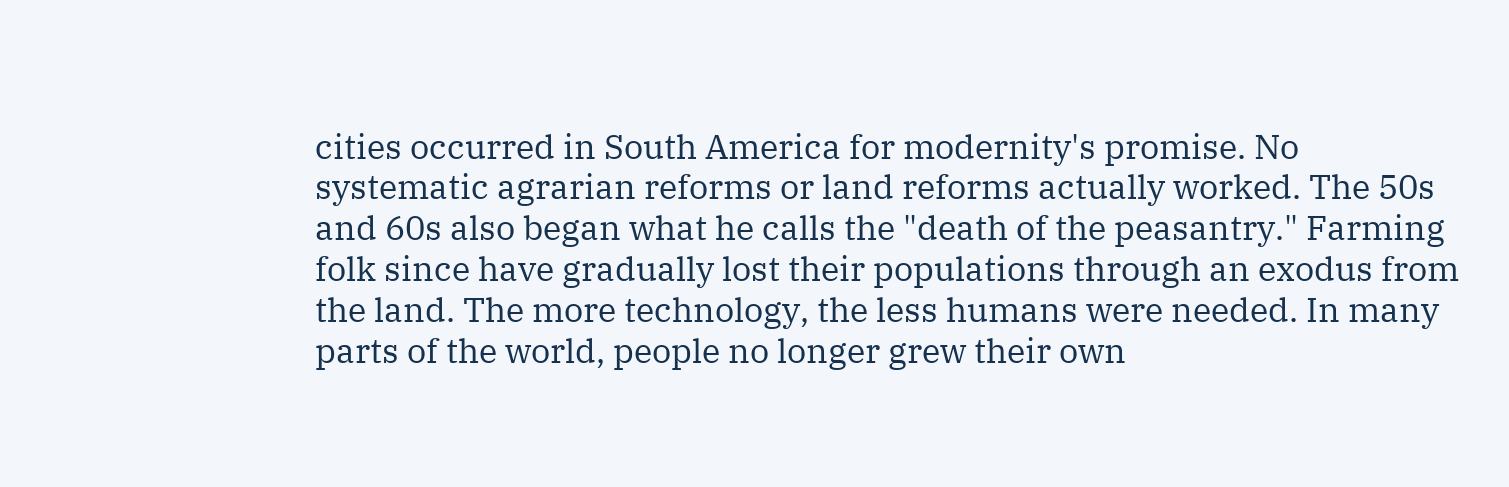cities occurred in South America for modernity's promise. No systematic agrarian reforms or land reforms actually worked. The 50s and 60s also began what he calls the "death of the peasantry." Farming folk since have gradually lost their populations through an exodus from the land. The more technology, the less humans were needed. In many parts of the world, people no longer grew their own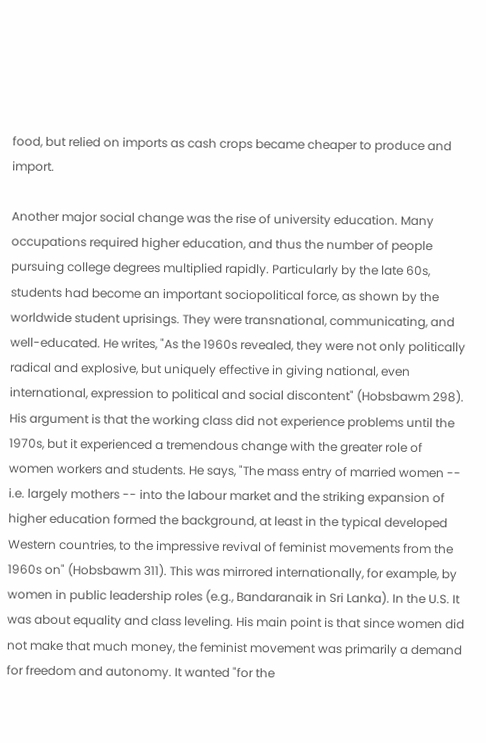food, but relied on imports as cash crops became cheaper to produce and import.

Another major social change was the rise of university education. Many occupations required higher education, and thus the number of people pursuing college degrees multiplied rapidly. Particularly by the late 60s, students had become an important sociopolitical force, as shown by the worldwide student uprisings. They were transnational, communicating, and well-educated. He writes, "As the 1960s revealed, they were not only politically radical and explosive, but uniquely effective in giving national, even international, expression to political and social discontent" (Hobsbawm 298). His argument is that the working class did not experience problems until the 1970s, but it experienced a tremendous change with the greater role of women workers and students. He says, "The mass entry of married women -- i.e. largely mothers -- into the labour market and the striking expansion of higher education formed the background, at least in the typical developed Western countries, to the impressive revival of feminist movements from the 1960s on" (Hobsbawm 311). This was mirrored internationally, for example, by women in public leadership roles (e.g., Bandaranaik in Sri Lanka). In the U.S. It was about equality and class leveling. His main point is that since women did not make that much money, the feminist movement was primarily a demand for freedom and autonomy. It wanted "for the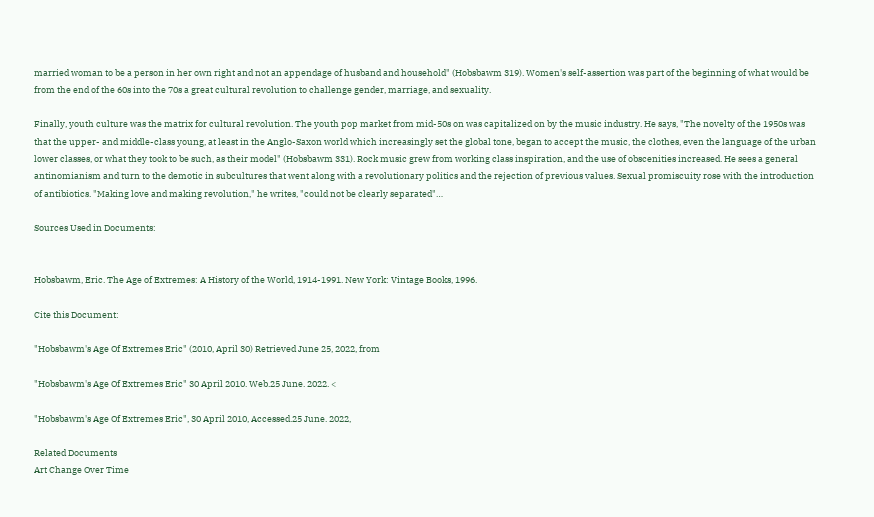married woman to be a person in her own right and not an appendage of husband and household" (Hobsbawm 319). Women's self-assertion was part of the beginning of what would be from the end of the 60s into the 70s a great cultural revolution to challenge gender, marriage, and sexuality.

Finally, youth culture was the matrix for cultural revolution. The youth pop market from mid-50s on was capitalized on by the music industry. He says, "The novelty of the 1950s was that the upper- and middle-class young, at least in the Anglo-Saxon world which increasingly set the global tone, began to accept the music, the clothes, even the language of the urban lower classes, or what they took to be such, as their model" (Hobsbawm 331). Rock music grew from working class inspiration, and the use of obscenities increased. He sees a general antinomianism and turn to the demotic in subcultures that went along with a revolutionary politics and the rejection of previous values. Sexual promiscuity rose with the introduction of antibiotics. "Making love and making revolution," he writes, "could not be clearly separated"…

Sources Used in Documents:


Hobsbawm, Eric. The Age of Extremes: A History of the World, 1914-1991. New York: Vintage Books, 1996.

Cite this Document:

"Hobsbawm's Age Of Extremes Eric" (2010, April 30) Retrieved June 25, 2022, from

"Hobsbawm's Age Of Extremes Eric" 30 April 2010. Web.25 June. 2022. <

"Hobsbawm's Age Of Extremes Eric", 30 April 2010, Accessed.25 June. 2022,

Related Documents
Art Change Over Time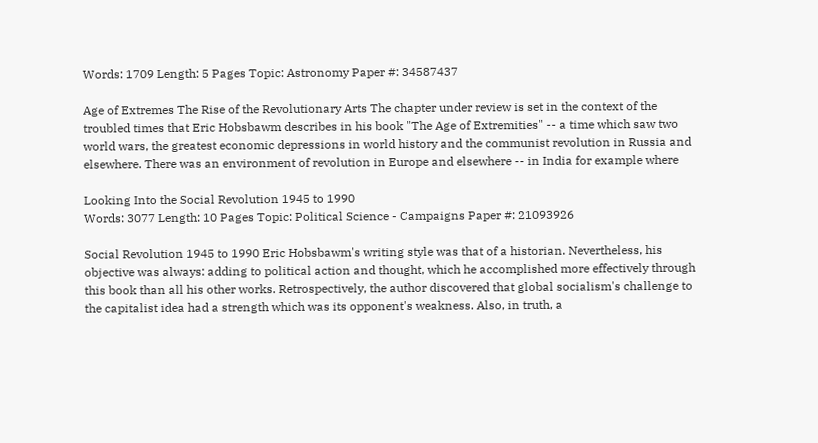Words: 1709 Length: 5 Pages Topic: Astronomy Paper #: 34587437

Age of Extremes The Rise of the Revolutionary Arts The chapter under review is set in the context of the troubled times that Eric Hobsbawm describes in his book "The Age of Extremities" -- a time which saw two world wars, the greatest economic depressions in world history and the communist revolution in Russia and elsewhere. There was an environment of revolution in Europe and elsewhere -- in India for example where

Looking Into the Social Revolution 1945 to 1990
Words: 3077 Length: 10 Pages Topic: Political Science - Campaigns Paper #: 21093926

Social Revolution 1945 to 1990 Eric Hobsbawm's writing style was that of a historian. Nevertheless, his objective was always: adding to political action and thought, which he accomplished more effectively through this book than all his other works. Retrospectively, the author discovered that global socialism's challenge to the capitalist idea had a strength which was its opponent's weakness. Also, in truth, a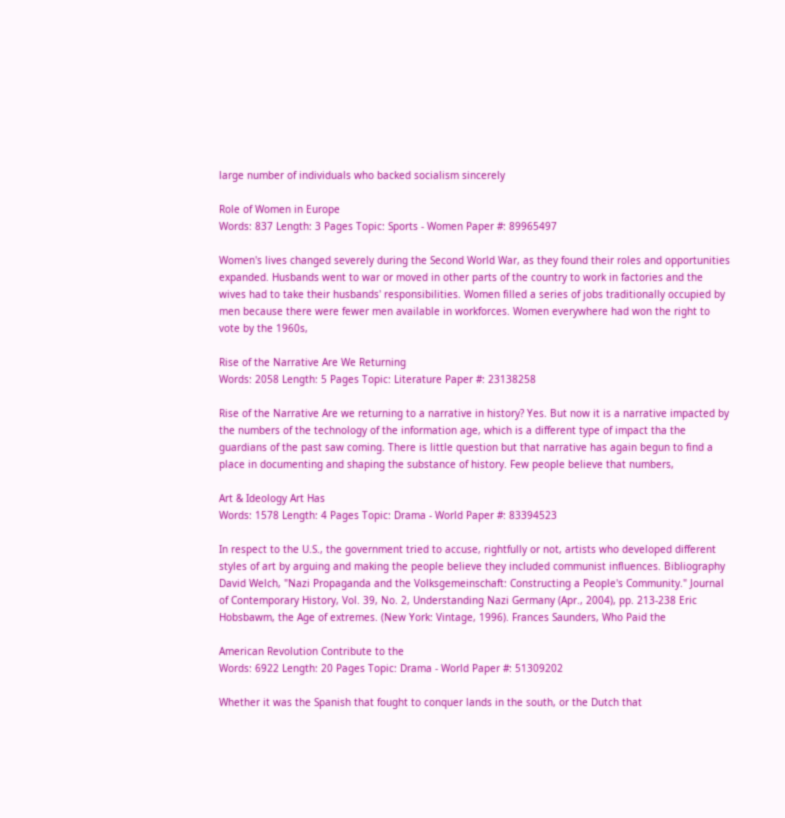large number of individuals who backed socialism sincerely

Role of Women in Europe
Words: 837 Length: 3 Pages Topic: Sports - Women Paper #: 89965497

Women's lives changed severely during the Second World War, as they found their roles and opportunities expanded. Husbands went to war or moved in other parts of the country to work in factories and the wives had to take their husbands' responsibilities. Women filled a series of jobs traditionally occupied by men because there were fewer men available in workforces. Women everywhere had won the right to vote by the 1960s,

Rise of the Narrative Are We Returning
Words: 2058 Length: 5 Pages Topic: Literature Paper #: 23138258

Rise of the Narrative Are we returning to a narrative in history? Yes. But now it is a narrative impacted by the numbers of the technology of the information age, which is a different type of impact tha the guardians of the past saw coming. There is little question but that narrative has again begun to find a place in documenting and shaping the substance of history. Few people believe that numbers,

Art & Ideology Art Has
Words: 1578 Length: 4 Pages Topic: Drama - World Paper #: 83394523

In respect to the U.S., the government tried to accuse, rightfully or not, artists who developed different styles of art by arguing and making the people believe they included communist influences. Bibliography David Welch, "Nazi Propaganda and the Volksgemeinschaft: Constructing a People's Community." Journal of Contemporary History, Vol. 39, No. 2, Understanding Nazi Germany (Apr., 2004), pp. 213-238 Eric Hobsbawm, the Age of extremes. (New York: Vintage, 1996). Frances Saunders, Who Paid the

American Revolution Contribute to the
Words: 6922 Length: 20 Pages Topic: Drama - World Paper #: 51309202

Whether it was the Spanish that fought to conquer lands in the south, or the Dutch that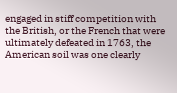engaged in stiff competition with the British, or the French that were ultimately defeated in 1763, the American soil was one clearly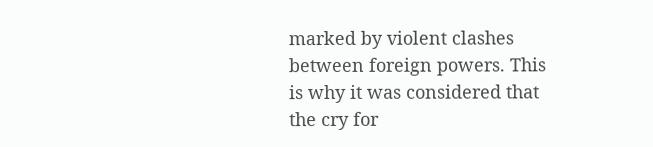marked by violent clashes between foreign powers. This is why it was considered that the cry for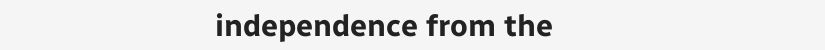independence from the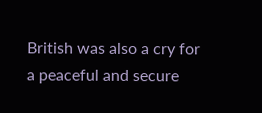British was also a cry for a peaceful and secure